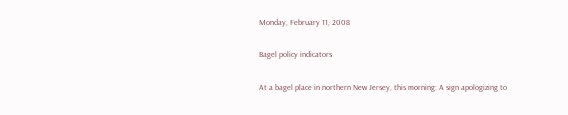Monday, February 11, 2008

Bagel policy indicators

At a bagel place in northern New Jersey, this morning: A sign apologizing to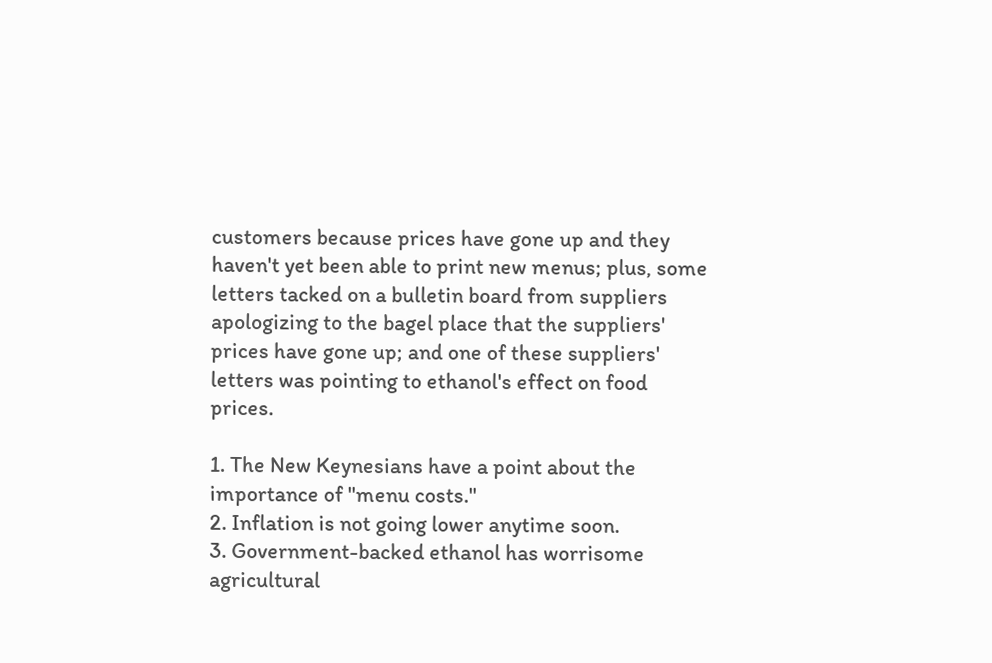customers because prices have gone up and they haven't yet been able to print new menus; plus, some letters tacked on a bulletin board from suppliers apologizing to the bagel place that the suppliers' prices have gone up; and one of these suppliers' letters was pointing to ethanol's effect on food prices.

1. The New Keynesians have a point about the importance of "menu costs."
2. Inflation is not going lower anytime soon.
3. Government-backed ethanol has worrisome agricultural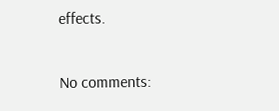effects.

No comments: